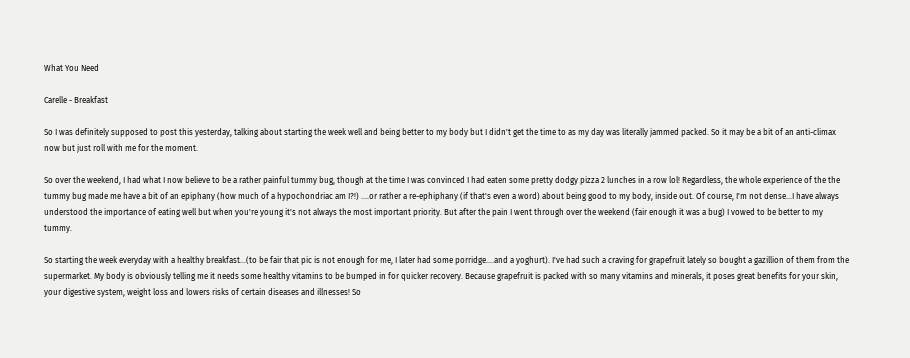What You Need

Carelle - Breakfast

So I was definitely supposed to post this yesterday, talking about starting the week well and being better to my body but I didn't get the time to as my day was literally jammed packed. So it may be a bit of an anti-climax now but just roll with me for the moment.

So over the weekend, I had what I now believe to be a rather painful tummy bug, though at the time I was convinced I had eaten some pretty dodgy pizza 2 lunches in a row lol! Regardless, the whole experience of the the tummy bug made me have a bit of an epiphany (how much of a hypochondriac am I?!) ....or rather a re-ephiphany (if that's even a word) about being good to my body, inside out. Of course, I'm not dense...I have always understood the importance of eating well but when you're young it's not always the most important priority. But after the pain I went through over the weekend (fair enough it was a bug) I vowed to be better to my tummy.

So starting the week everyday with a healthy breakfast...(to be fair that pic is not enough for me, I later had some porridge....and a yoghurt). I've had such a craving for grapefruit lately so bought a gazillion of them from the supermarket. My body is obviously telling me it needs some healthy vitamins to be bumped in for quicker recovery. Because grapefruit is packed with so many vitamins and minerals, it poses great benefits for your skin, your digestive system, weight loss and lowers risks of certain diseases and illnesses! So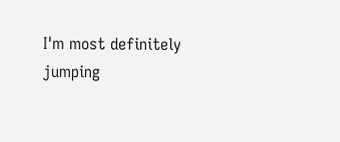I'm most definitely jumping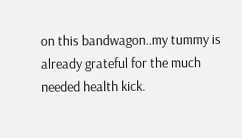on this bandwagon..my tummy is already grateful for the much needed health kick.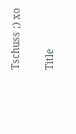Tschuss ;) xo

Title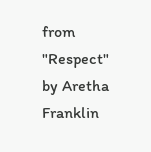from "Respect" by Aretha Franklin